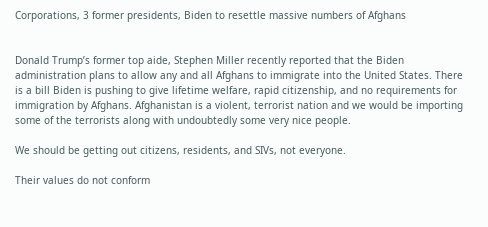Corporations, 3 former presidents, Biden to resettle massive numbers of Afghans


Donald Trump’s former top aide, Stephen Miller recently reported that the Biden administration plans to allow any and all Afghans to immigrate into the United States. There is a bill Biden is pushing to give lifetime welfare, rapid citizenship, and no requirements for immigration by Afghans. Afghanistan is a violent, terrorist nation and we would be importing some of the terrorists along with undoubtedly some very nice people.

We should be getting out citizens, residents, and SIVs, not everyone.

Their values do not conform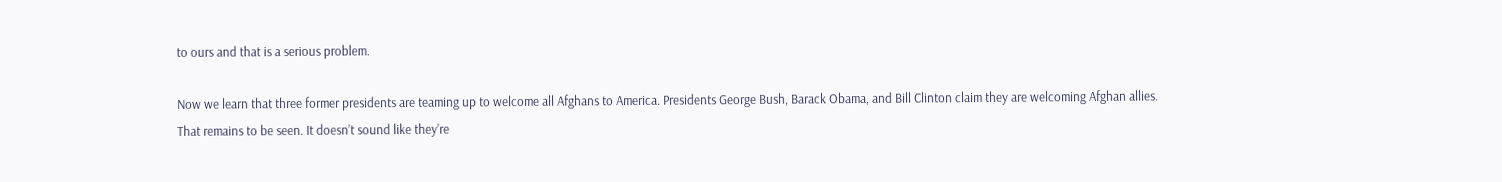to ours and that is a serious problem.

Now we learn that three former presidents are teaming up to welcome all Afghans to America. Presidents George Bush, Barack Obama, and Bill Clinton claim they are welcoming Afghan allies. That remains to be seen. It doesn’t sound like they’re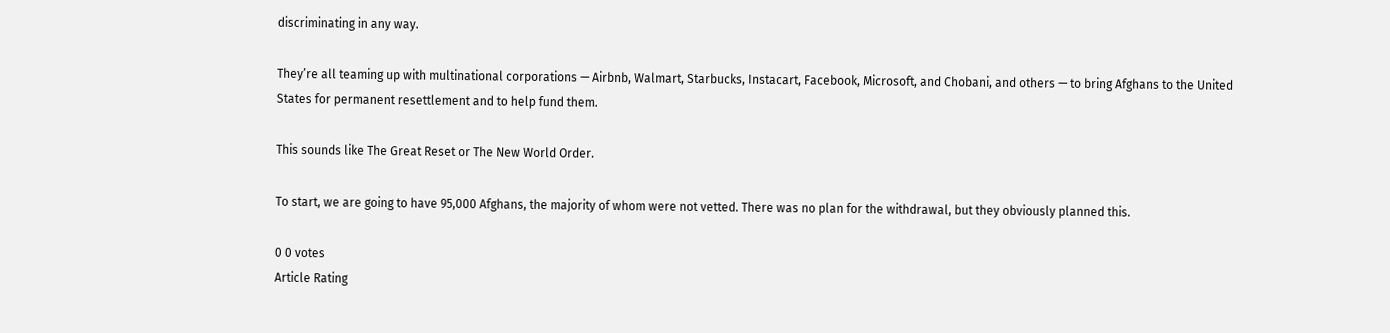discriminating in any way.

They’re all teaming up with multinational corporations — Airbnb, Walmart, Starbucks, Instacart, Facebook, Microsoft, and Chobani, and others — to bring Afghans to the United States for permanent resettlement and to help fund them.

This sounds like The Great Reset or The New World Order.

To start, we are going to have 95,000 Afghans, the majority of whom were not vetted. There was no plan for the withdrawal, but they obviously planned this.

0 0 votes
Article Rating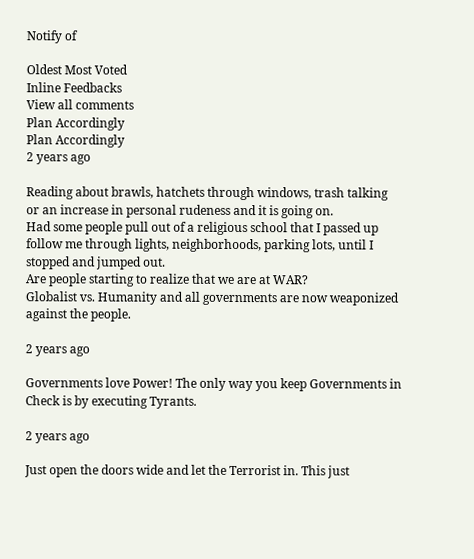Notify of

Oldest Most Voted
Inline Feedbacks
View all comments
Plan Accordingly
Plan Accordingly
2 years ago

Reading about brawls, hatchets through windows, trash talking or an increase in personal rudeness and it is going on.
Had some people pull out of a religious school that I passed up follow me through lights, neighborhoods, parking lots, until I stopped and jumped out.
Are people starting to realize that we are at WAR?
Globalist vs. Humanity and all governments are now weaponized against the people.

2 years ago

Governments love Power! The only way you keep Governments in Check is by executing Tyrants.

2 years ago

Just open the doors wide and let the Terrorist in. This just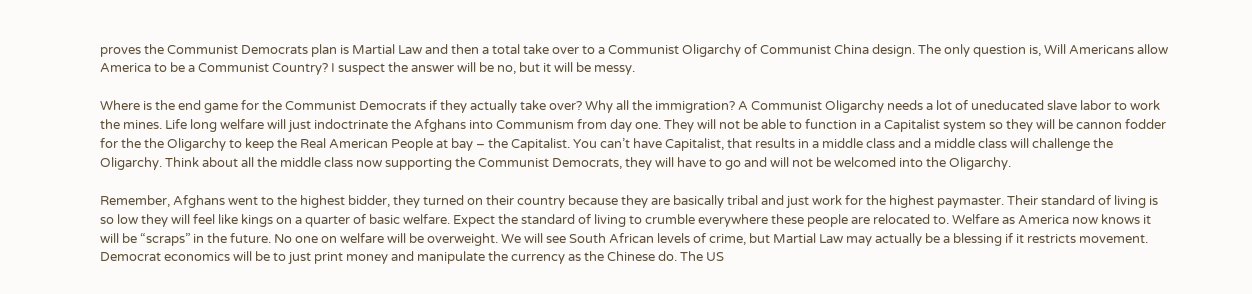proves the Communist Democrats plan is Martial Law and then a total take over to a Communist Oligarchy of Communist China design. The only question is, Will Americans allow America to be a Communist Country? I suspect the answer will be no, but it will be messy.

Where is the end game for the Communist Democrats if they actually take over? Why all the immigration? A Communist Oligarchy needs a lot of uneducated slave labor to work the mines. Life long welfare will just indoctrinate the Afghans into Communism from day one. They will not be able to function in a Capitalist system so they will be cannon fodder for the the Oligarchy to keep the Real American People at bay – the Capitalist. You can’t have Capitalist, that results in a middle class and a middle class will challenge the Oligarchy. Think about all the middle class now supporting the Communist Democrats, they will have to go and will not be welcomed into the Oligarchy.

Remember, Afghans went to the highest bidder, they turned on their country because they are basically tribal and just work for the highest paymaster. Their standard of living is so low they will feel like kings on a quarter of basic welfare. Expect the standard of living to crumble everywhere these people are relocated to. Welfare as America now knows it will be “scraps” in the future. No one on welfare will be overweight. We will see South African levels of crime, but Martial Law may actually be a blessing if it restricts movement. Democrat economics will be to just print money and manipulate the currency as the Chinese do. The US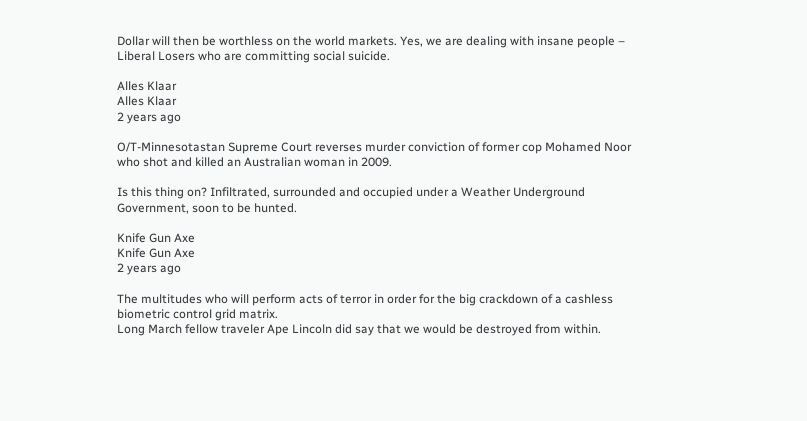Dollar will then be worthless on the world markets. Yes, we are dealing with insane people – Liberal Losers who are committing social suicide.

Alles Klaar
Alles Klaar
2 years ago

O/T-Minnesotastan Supreme Court reverses murder conviction of former cop Mohamed Noor who shot and killed an Australian woman in 2009.

Is this thing on? Infiltrated, surrounded and occupied under a Weather Underground Government, soon to be hunted.

Knife Gun Axe
Knife Gun Axe
2 years ago

The multitudes who will perform acts of terror in order for the big crackdown of a cashless biometric control grid matrix.
Long March fellow traveler Ape Lincoln did say that we would be destroyed from within.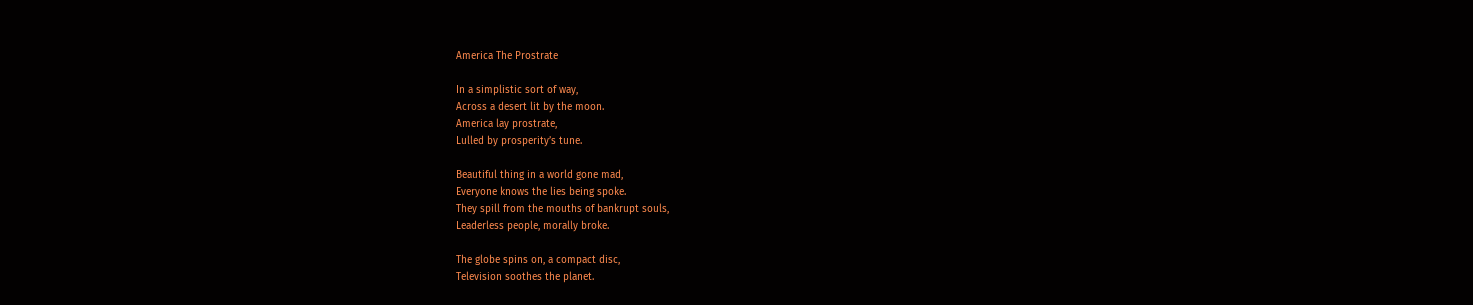America The Prostrate

In a simplistic sort of way,
Across a desert lit by the moon.
America lay prostrate,
Lulled by prosperity’s tune.

Beautiful thing in a world gone mad,
Everyone knows the lies being spoke.
They spill from the mouths of bankrupt souls,
Leaderless people, morally broke.

The globe spins on, a compact disc,
Television soothes the planet.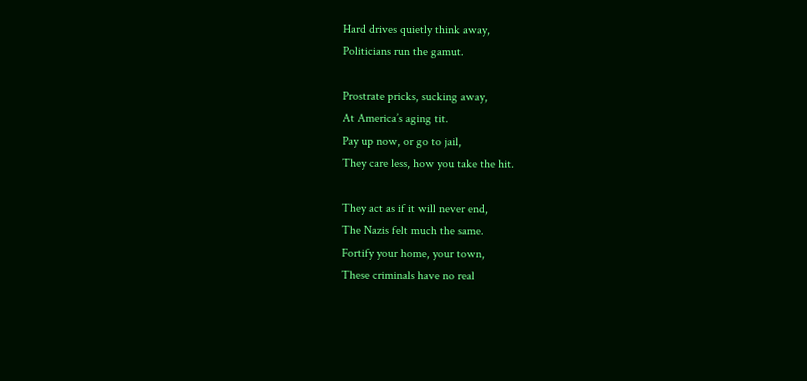Hard drives quietly think away,
Politicians run the gamut.

Prostrate pricks, sucking away,
At America’s aging tit.
Pay up now, or go to jail,
They care less, how you take the hit.

They act as if it will never end,
The Nazis felt much the same.
Fortify your home, your town,
These criminals have no real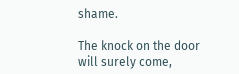shame.

The knock on the door will surely come,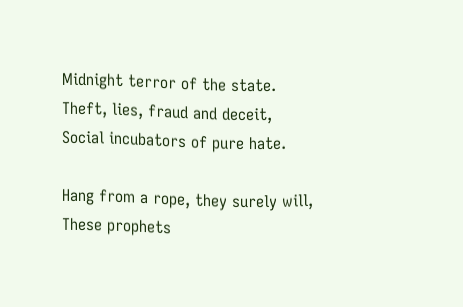Midnight terror of the state.
Theft, lies, fraud and deceit,
Social incubators of pure hate.

Hang from a rope, they surely will,
These prophets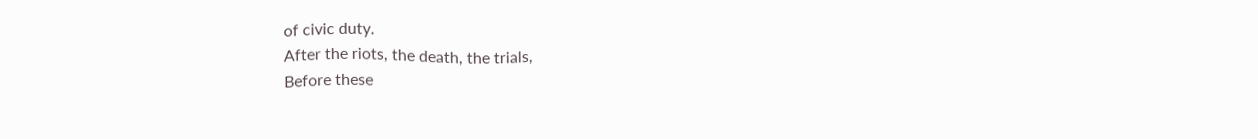of civic duty.
After the riots, the death, the trials,
Before these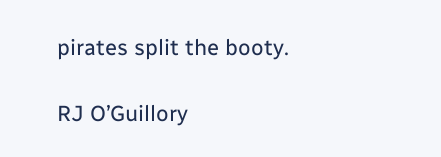pirates split the booty.

RJ O’Guillory